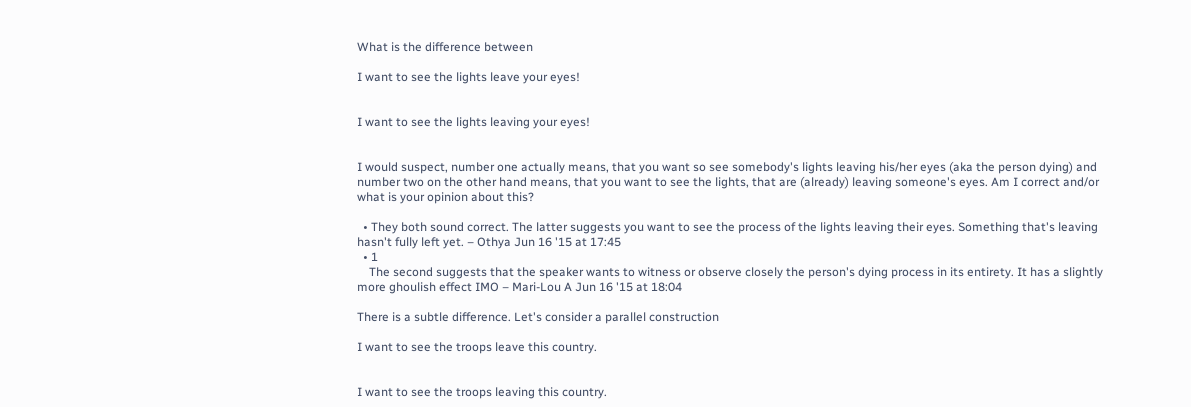What is the difference between

I want to see the lights leave your eyes!


I want to see the lights leaving your eyes!


I would suspect, number one actually means, that you want so see somebody's lights leaving his/her eyes (aka the person dying) and number two on the other hand means, that you want to see the lights, that are (already) leaving someone's eyes. Am I correct and/or what is your opinion about this?

  • They both sound correct. The latter suggests you want to see the process of the lights leaving their eyes. Something that's leaving hasn't fully left yet. – Othya Jun 16 '15 at 17:45
  • 1
    The second suggests that the speaker wants to witness or observe closely the person's dying process in its entirety. It has a slightly more ghoulish effect IMO – Mari-Lou A Jun 16 '15 at 18:04

There is a subtle difference. Let's consider a parallel construction

I want to see the troops leave this country.


I want to see the troops leaving this country.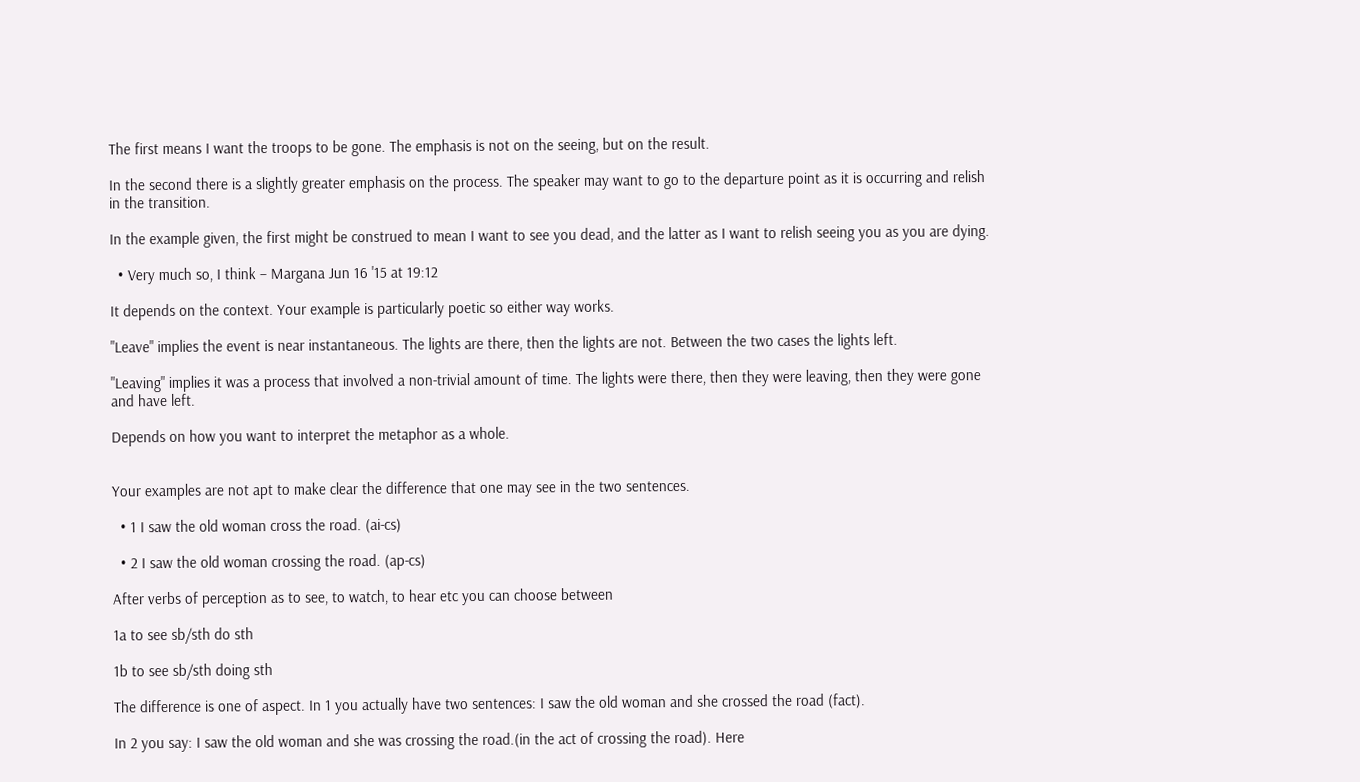The first means I want the troops to be gone. The emphasis is not on the seeing, but on the result.

In the second there is a slightly greater emphasis on the process. The speaker may want to go to the departure point as it is occurring and relish in the transition.

In the example given, the first might be construed to mean I want to see you dead, and the latter as I want to relish seeing you as you are dying.

  • Very much so, I think – Margana Jun 16 '15 at 19:12

It depends on the context. Your example is particularly poetic so either way works.

"Leave" implies the event is near instantaneous. The lights are there, then the lights are not. Between the two cases the lights left.

"Leaving" implies it was a process that involved a non-trivial amount of time. The lights were there, then they were leaving, then they were gone and have left.

Depends on how you want to interpret the metaphor as a whole.


Your examples are not apt to make clear the difference that one may see in the two sentences.

  • 1 I saw the old woman cross the road. (ai-cs)

  • 2 I saw the old woman crossing the road. (ap-cs)

After verbs of perception as to see, to watch, to hear etc you can choose between

1a to see sb/sth do sth

1b to see sb/sth doing sth

The difference is one of aspect. In 1 you actually have two sentences: I saw the old woman and she crossed the road (fact).

In 2 you say: I saw the old woman and she was crossing the road.(in the act of crossing the road). Here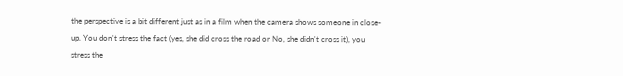the perspective is a bit different just as in a film when the camera shows someone in close-up. You don't stress the fact (yes, she did cross the road or No, she didn't cross it), you stress the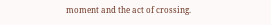moment and the act of crossing.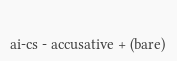ai-cs - accusative + (bare)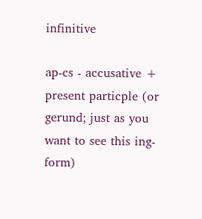infinitive

ap-cs - accusative + present particple (or gerund; just as you want to see this ing-form)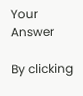Your Answer

By clicking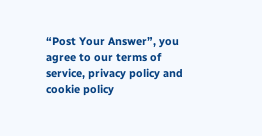“Post Your Answer”, you agree to our terms of service, privacy policy and cookie policy